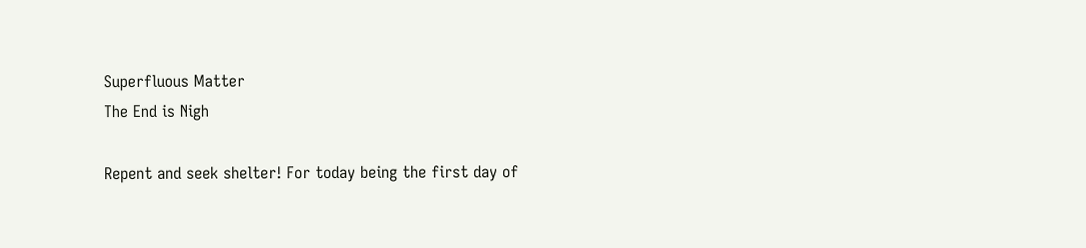Superfluous Matter
The End is Nigh

Repent and seek shelter! For today being the first day of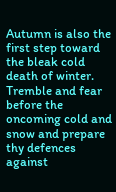Autumn is also the first step toward the bleak cold death of winter. Tremble and fear before the oncoming cold and snow and prepare thy defences against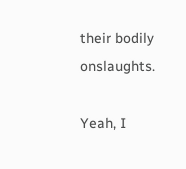their bodily onslaughts.

Yeah, I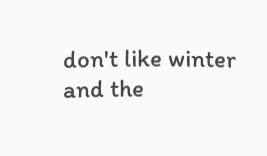don't like winter and the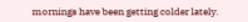mornings have been getting colder lately.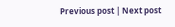Previous post | Next post